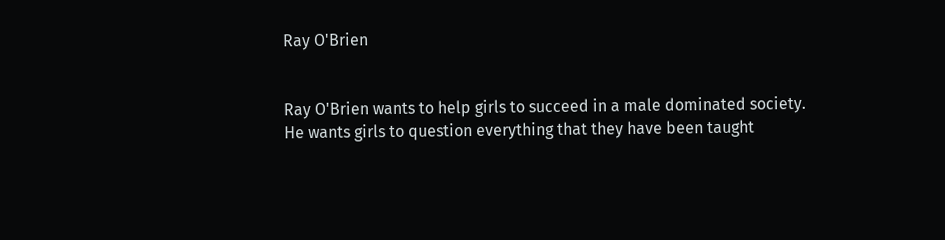Ray O'Brien


Ray O'Brien wants to help girls to succeed in a male dominated society. He wants girls to question everything that they have been taught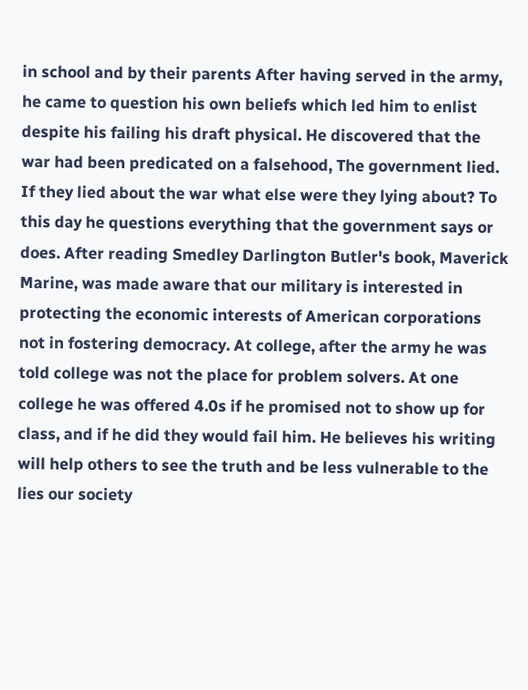in school and by their parents After having served in the army, he came to question his own beliefs which led him to enlist despite his failing his draft physical. He discovered that the war had been predicated on a falsehood, The government lied. If they lied about the war what else were they lying about? To this day he questions everything that the government says or does. After reading Smedley Darlington Butler's book, Maverick Marine, was made aware that our military is interested in protecting the economic interests of American corporations not in fostering democracy. At college, after the army he was told college was not the place for problem solvers. At one college he was offered 4.0s if he promised not to show up for class, and if he did they would fail him. He believes his writing will help others to see the truth and be less vulnerable to the lies our society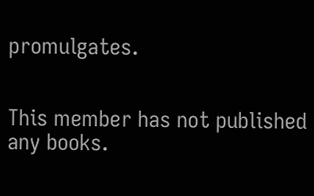promulgates.


This member has not published any books.